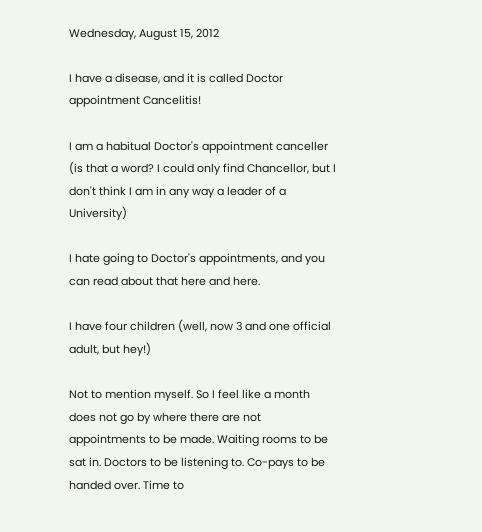Wednesday, August 15, 2012

I have a disease, and it is called Doctor appointment Cancelitis!

I am a habitual Doctor's appointment canceller (is that a word? I could only find Chancellor, but I don't think I am in any way a leader of a University)

I hate going to Doctor's appointments, and you can read about that here and here.

I have four children (well, now 3 and one official adult, but hey!)

Not to mention myself. So I feel like a month does not go by where there are not appointments to be made. Waiting rooms to be sat in. Doctors to be listening to. Co-pays to be handed over. Time to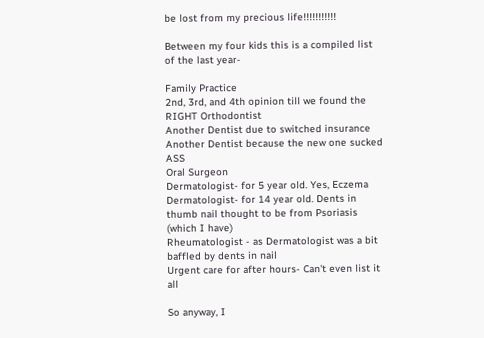be lost from my precious life!!!!!!!!!!!

Between my four kids this is a compiled list of the last year-

Family Practice
2nd, 3rd, and 4th opinion till we found the RIGHT Orthodontist
Another Dentist due to switched insurance
Another Dentist because the new one sucked ASS
Oral Surgeon
Dermatologist- for 5 year old. Yes, Eczema
Dermatologist- for 14 year old. Dents in thumb nail thought to be from Psoriasis (which I have)
Rheumatologist - as Dermatologist was a bit baffled by dents in nail
Urgent care for after hours- Can't even list it all

So anyway, I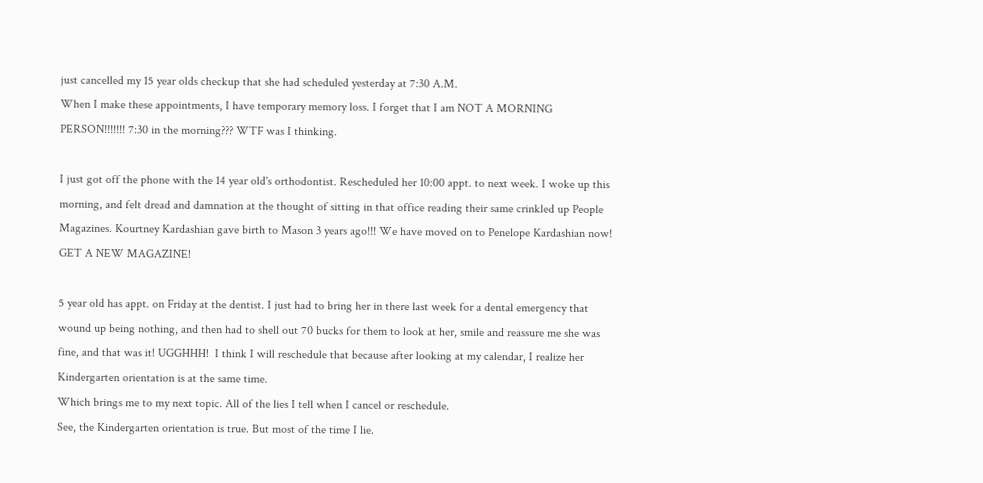just cancelled my 15 year olds checkup that she had scheduled yesterday at 7:30 A.M.
When I make these appointments, I have temporary memory loss. I forget that I am NOT A MORNING PERSON!!!!!!! 7:30 in the morning??? WTF was I thinking.

I just got off the phone with the 14 year old's orthodontist. Rescheduled her 10:00 appt. to next week. I woke up this morning, and felt dread and damnation at the thought of sitting in that office reading their same crinkled up People Magazines. Kourtney Kardashian gave birth to Mason 3 years ago!!! We have moved on to Penelope Kardashian now! GET A NEW MAGAZINE!

5 year old has appt. on Friday at the dentist. I just had to bring her in there last week for a dental emergency that wound up being nothing, and then had to shell out 70 bucks for them to look at her, smile and reassure me she was fine, and that was it! UGGHHH!  I think I will reschedule that because after looking at my calendar, I realize her Kindergarten orientation is at the same time.
Which brings me to my next topic. All of the lies I tell when I cancel or reschedule.
See, the Kindergarten orientation is true. But most of the time I lie.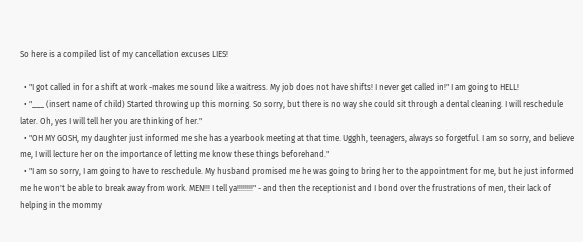So here is a compiled list of my cancellation excuses LIES!

  • "I got called in for a shift at work -makes me sound like a waitress. My job does not have shifts! I never get called in!" I am going to HELL!
  • "___ (insert name of child) Started throwing up this morning. So sorry, but there is no way she could sit through a dental cleaning. I will reschedule later. Oh, yes I will tell her you are thinking of her."
  • "OH MY GOSH, my daughter just informed me she has a yearbook meeting at that time. Ugghh, teenagers, always so forgetful. I am so sorry, and believe me, I will lecture her on the importance of letting me know these things beforehand."
  • "I am so sorry, I am going to have to reschedule. My husband promised me he was going to bring her to the appointment for me, but he just informed me he won't be able to break away from work. MEN!!! I tell ya!!!!!!!!" - and then the receptionist and I bond over the frustrations of men, their lack of helping in the mommy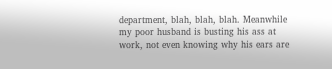department, blah, blah, blah. Meanwhile my poor husband is busting his ass at work, not even knowing why his ears are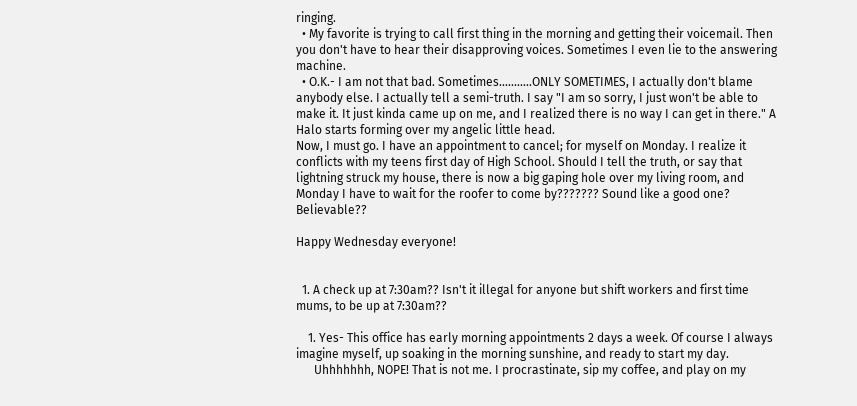ringing.
  • My favorite is trying to call first thing in the morning and getting their voicemail. Then you don't have to hear their disapproving voices. Sometimes I even lie to the answering machine.
  • O.K.- I am not that bad. Sometimes...........ONLY SOMETIMES, I actually don't blame anybody else. I actually tell a semi-truth. I say "I am so sorry, I just won't be able to make it. It just kinda came up on me, and I realized there is no way I can get in there." A Halo starts forming over my angelic little head.
Now, I must go. I have an appointment to cancel; for myself on Monday. I realize it conflicts with my teens first day of High School. Should I tell the truth, or say that lightning struck my house, there is now a big gaping hole over my living room, and Monday I have to wait for the roofer to come by??????? Sound like a good one? Believable??

Happy Wednesday everyone!


  1. A check up at 7:30am?? Isn't it illegal for anyone but shift workers and first time mums, to be up at 7:30am??

    1. Yes- This office has early morning appointments 2 days a week. Of course I always imagine myself, up soaking in the morning sunshine, and ready to start my day.
      Uhhhhhhh, NOPE! That is not me. I procrastinate, sip my coffee, and play on my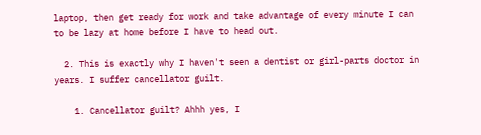laptop, then get ready for work and take advantage of every minute I can to be lazy at home before I have to head out.

  2. This is exactly why I haven't seen a dentist or girl-parts doctor in years. I suffer cancellator guilt.

    1. Cancellator guilt? Ahhh yes, I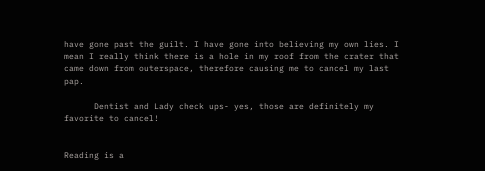have gone past the guilt. I have gone into believing my own lies. I mean I really think there is a hole in my roof from the crater that came down from outerspace, therefore causing me to cancel my last pap.

      Dentist and Lady check ups- yes, those are definitely my favorite to cancel!


Reading is a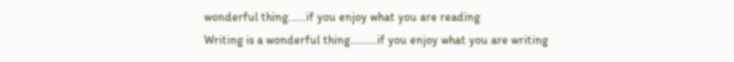wonderful thing......if you enjoy what you are reading
Writing is a wonderful thing.........if you enjoy what you are writing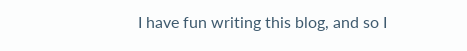I have fun writing this blog, and so I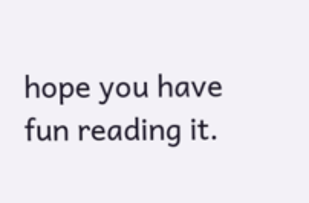hope you have fun reading it.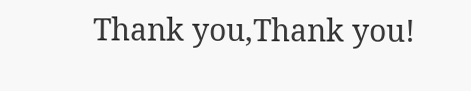Thank you,Thank you!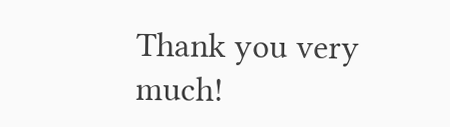Thank you very much!